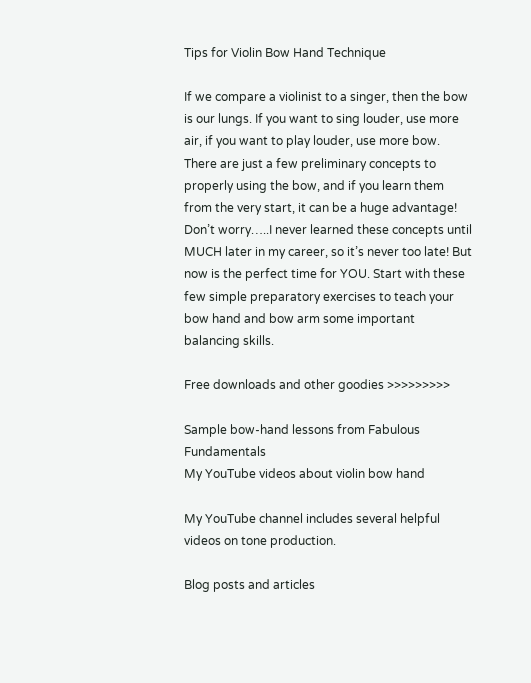Tips for Violin Bow Hand Technique

If we compare a violinist to a singer, then the bow is our lungs. If you want to sing louder, use more air, if you want to play louder, use more bow. There are just a few preliminary concepts to properly using the bow, and if you learn them from the very start, it can be a huge advantage!
Don’t worry…..I never learned these concepts until MUCH later in my career, so it’s never too late! But now is the perfect time for YOU. Start with these few simple preparatory exercises to teach your bow hand and bow arm some important balancing skills.

Free downloads and other goodies >>>>>>>>>

Sample bow-hand lessons from Fabulous Fundamentals
My YouTube videos about violin bow hand

My YouTube channel includes several helpful videos on tone production.

Blog posts and articles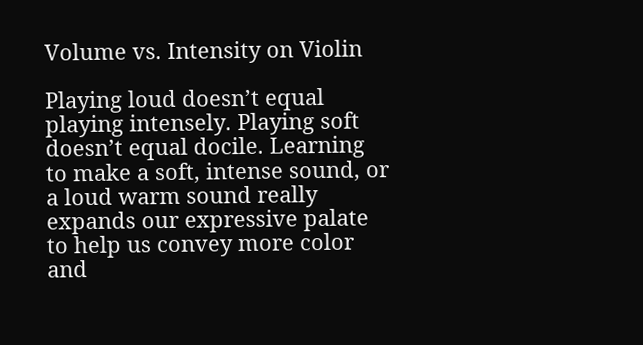Volume vs. Intensity on Violin

Playing loud doesn’t equal playing intensely. Playing soft doesn’t equal docile. Learning to make a soft, intense sound, or a loud warm sound really expands our expressive palate to help us convey more color and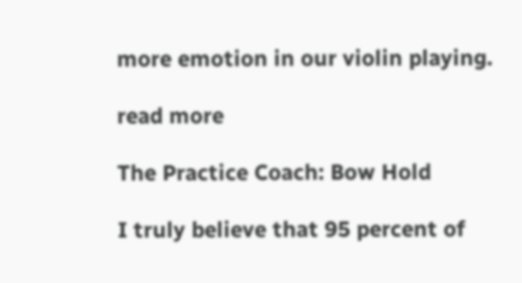more emotion in our violin playing.

read more

The Practice Coach: Bow Hold

I truly believe that 95 percent of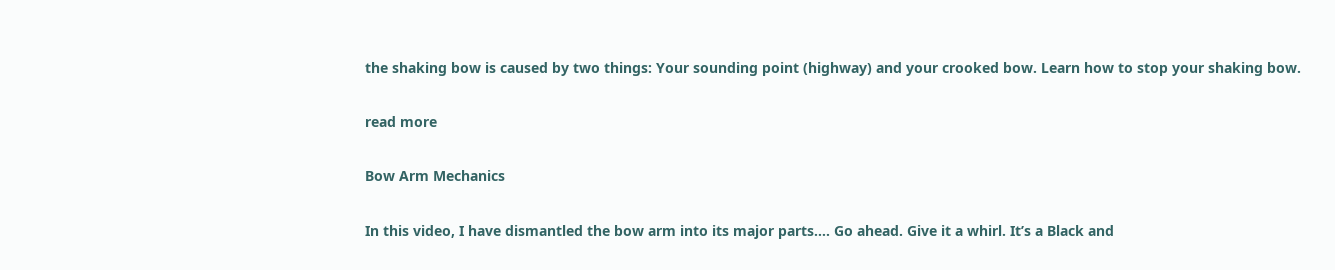the shaking bow is caused by two things: Your sounding point (highway) and your crooked bow. Learn how to stop your shaking bow.

read more

Bow Arm Mechanics

In this video, I have dismantled the bow arm into its major parts…. Go ahead. Give it a whirl. It’s a Black and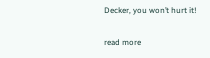Decker, you won’t hurt it!

read more